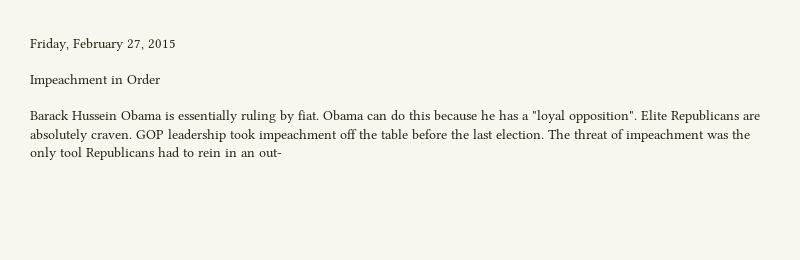Friday, February 27, 2015

Impeachment in Order

Barack Hussein Obama is essentially ruling by fiat. Obama can do this because he has a "loyal opposition". Elite Republicans are absolutely craven. GOP leadership took impeachment off the table before the last election. The threat of impeachment was the only tool Republicans had to rein in an out-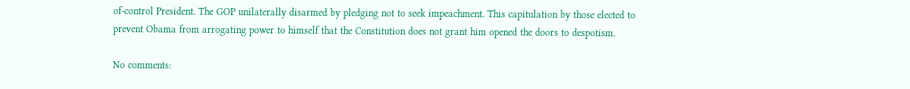of-control President. The GOP unilaterally disarmed by pledging not to seek impeachment. This capitulation by those elected to prevent Obama from arrogating power to himself that the Constitution does not grant him opened the doors to despotism.

No comments: